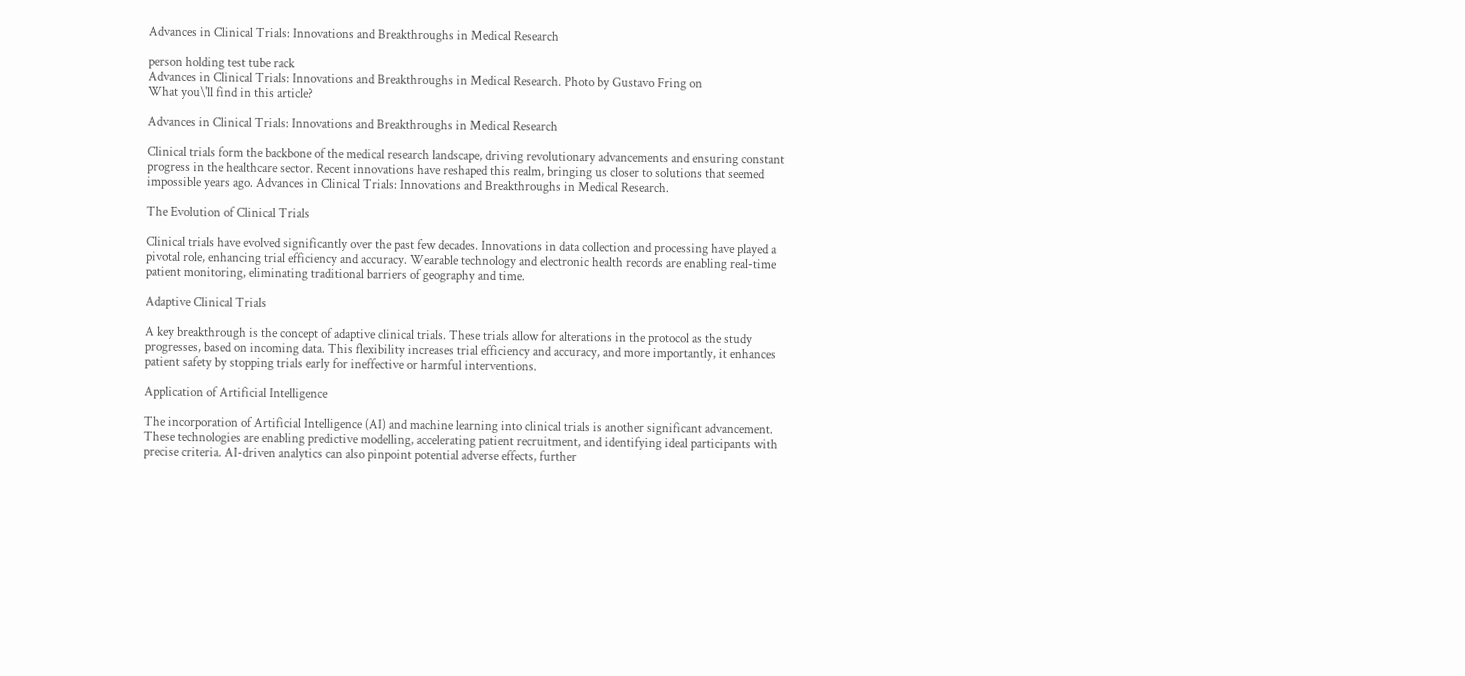Advances in Clinical Trials: Innovations and Breakthroughs in Medical Research

person holding test tube rack
Advances in Clinical Trials: Innovations and Breakthroughs in Medical Research. Photo by Gustavo Fring on
What you\'ll find in this article?

Advances in Clinical Trials: Innovations and Breakthroughs in Medical Research

Clinical trials form the backbone of the medical research landscape, driving revolutionary advancements and ensuring constant progress in the healthcare sector. Recent innovations have reshaped this realm, bringing us closer to solutions that seemed impossible years ago. Advances in Clinical Trials: Innovations and Breakthroughs in Medical Research.

The Evolution of Clinical Trials

Clinical trials have evolved significantly over the past few decades. Innovations in data collection and processing have played a pivotal role, enhancing trial efficiency and accuracy. Wearable technology and electronic health records are enabling real-time patient monitoring, eliminating traditional barriers of geography and time.

Adaptive Clinical Trials

A key breakthrough is the concept of adaptive clinical trials. These trials allow for alterations in the protocol as the study progresses, based on incoming data. This flexibility increases trial efficiency and accuracy, and more importantly, it enhances patient safety by stopping trials early for ineffective or harmful interventions.

Application of Artificial Intelligence

The incorporation of Artificial Intelligence (AI) and machine learning into clinical trials is another significant advancement. These technologies are enabling predictive modelling, accelerating patient recruitment, and identifying ideal participants with precise criteria. AI-driven analytics can also pinpoint potential adverse effects, further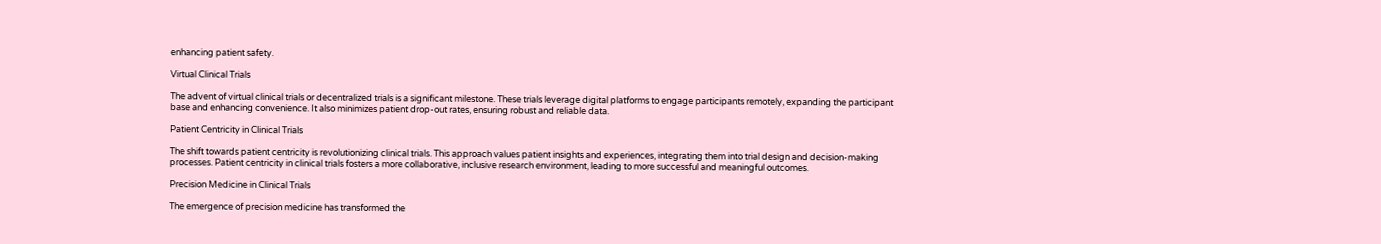enhancing patient safety.

Virtual Clinical Trials

The advent of virtual clinical trials or decentralized trials is a significant milestone. These trials leverage digital platforms to engage participants remotely, expanding the participant base and enhancing convenience. It also minimizes patient drop-out rates, ensuring robust and reliable data.

Patient Centricity in Clinical Trials

The shift towards patient centricity is revolutionizing clinical trials. This approach values patient insights and experiences, integrating them into trial design and decision-making processes. Patient centricity in clinical trials fosters a more collaborative, inclusive research environment, leading to more successful and meaningful outcomes.

Precision Medicine in Clinical Trials

The emergence of precision medicine has transformed the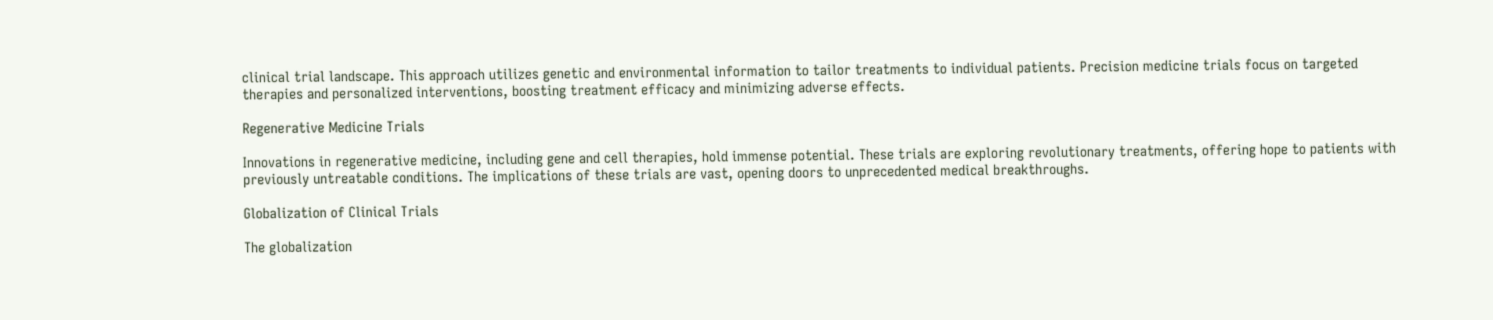clinical trial landscape. This approach utilizes genetic and environmental information to tailor treatments to individual patients. Precision medicine trials focus on targeted therapies and personalized interventions, boosting treatment efficacy and minimizing adverse effects.

Regenerative Medicine Trials

Innovations in regenerative medicine, including gene and cell therapies, hold immense potential. These trials are exploring revolutionary treatments, offering hope to patients with previously untreatable conditions. The implications of these trials are vast, opening doors to unprecedented medical breakthroughs.

Globalization of Clinical Trials

The globalization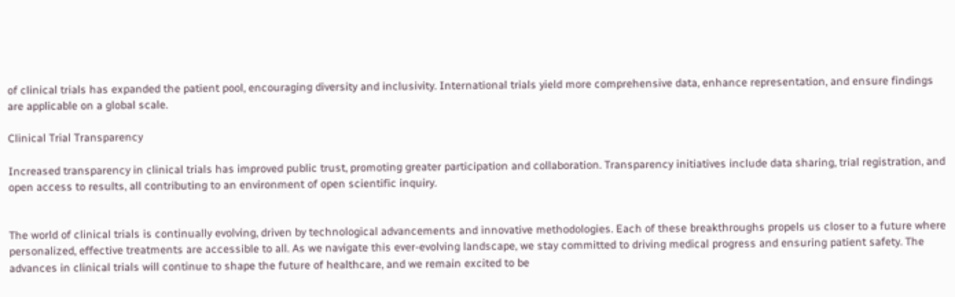of clinical trials has expanded the patient pool, encouraging diversity and inclusivity. International trials yield more comprehensive data, enhance representation, and ensure findings are applicable on a global scale.

Clinical Trial Transparency

Increased transparency in clinical trials has improved public trust, promoting greater participation and collaboration. Transparency initiatives include data sharing, trial registration, and open access to results, all contributing to an environment of open scientific inquiry.


The world of clinical trials is continually evolving, driven by technological advancements and innovative methodologies. Each of these breakthroughs propels us closer to a future where personalized, effective treatments are accessible to all. As we navigate this ever-evolving landscape, we stay committed to driving medical progress and ensuring patient safety. The advances in clinical trials will continue to shape the future of healthcare, and we remain excited to be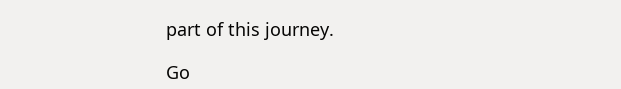part of this journey.

Go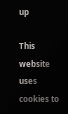up

This website uses cookies to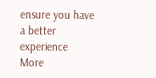ensure you have a better experience More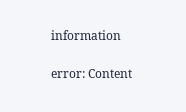information

error: Content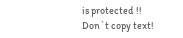is protected !!
Don`t copy text!